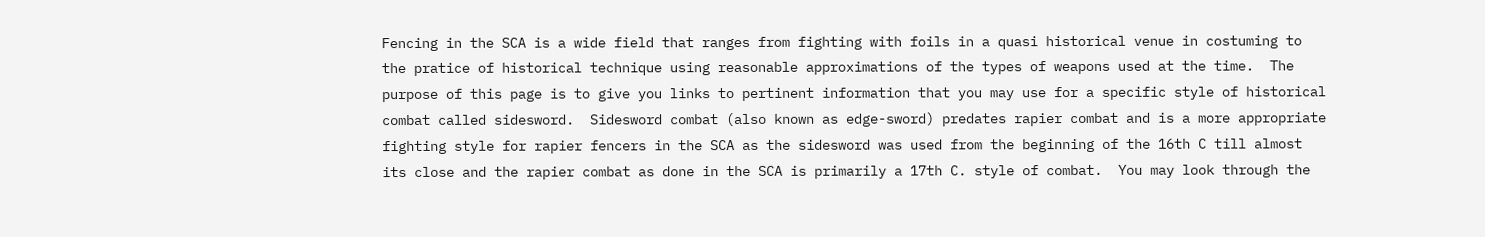Fencing in the SCA is a wide field that ranges from fighting with foils in a quasi historical venue in costuming to the pratice of historical technique using reasonable approximations of the types of weapons used at the time.  The purpose of this page is to give you links to pertinent information that you may use for a specific style of historical combat called sidesword.  Sidesword combat (also known as edge-sword) predates rapier combat and is a more appropriate fighting style for rapier fencers in the SCA as the sidesword was used from the beginning of the 16th C till almost its close and the rapier combat as done in the SCA is primarily a 17th C. style of combat.  You may look through the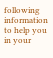following information to help you in your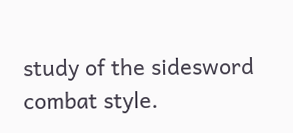study of the sidesword combat style.